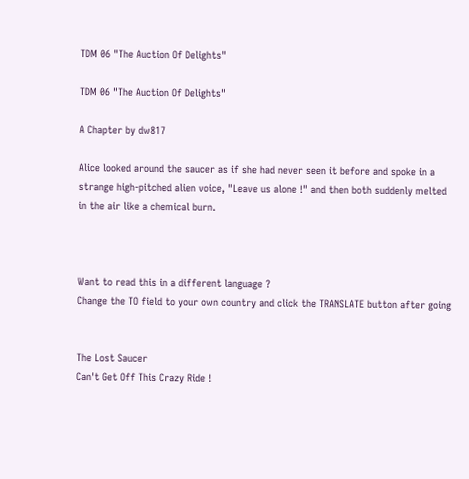TDM 06 "The Auction Of Delights"

TDM 06 "The Auction Of Delights"

A Chapter by dw817

Alice looked around the saucer as if she had never seen it before and spoke in a strange high-pitched alien voice, "Leave us alone !" and then both suddenly melted in the air like a chemical burn.



Want to read this in a different language ?
Change the TO field to your own country and click the TRANSLATE button after going


The Lost Saucer
Can't Get Off This Crazy Ride !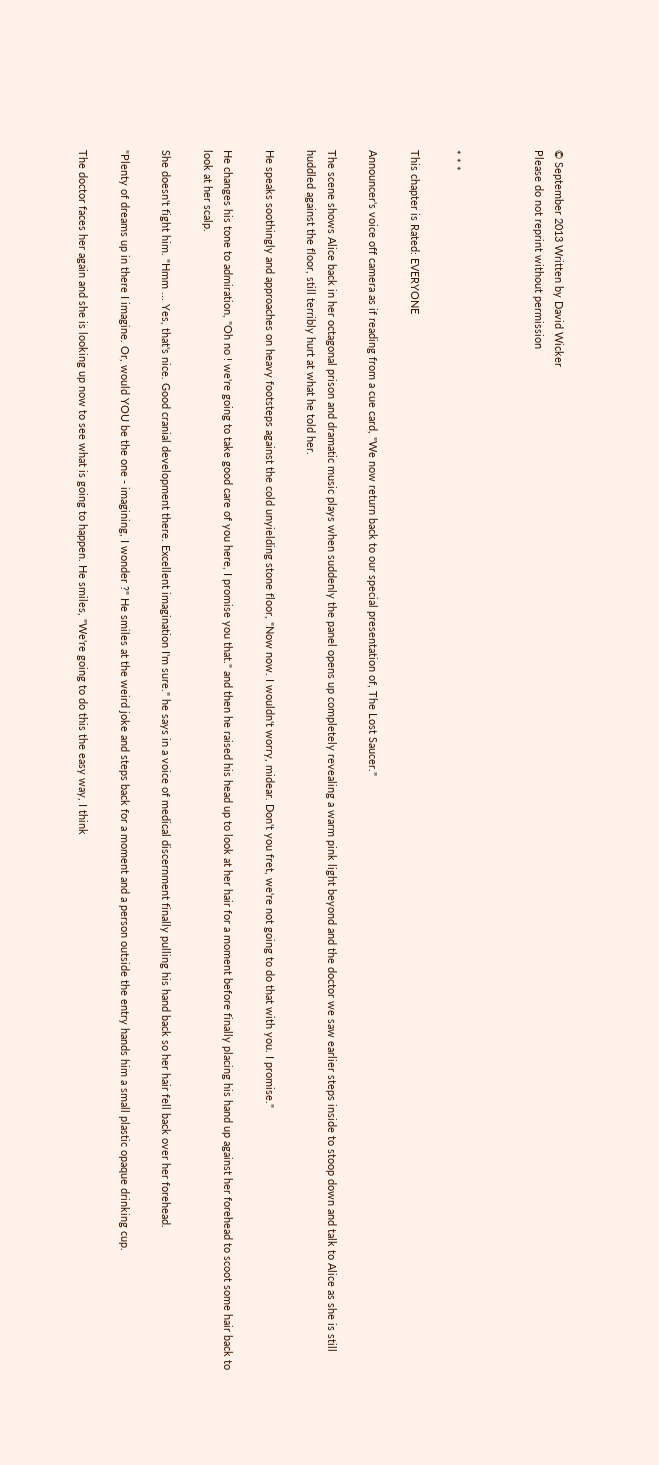© September 2013 Written by David Wicker
Please do not reprint without permission



* * *

This chapter is Rated: EVERYONE

Announcer's voice off camera as if reading from a cue card, "We now return back to our special presentation of, The Lost Saucer."

The scene shows Alice back in her octagonal prison and dramatic music plays when suddenly the panel opens up completely revealing a warm pink light beyond and the doctor we saw earlier steps inside to stoop down and talk to Alice as she is still huddled against the floor, still terribly hurt at what he told her.

He speaks soothingly and approaches on heavy footsteps against the cold unyielding stone floor, "Now now. I wouldn't worry, midear. Don't you fret, we're not going to do that with you. I promise."

He changes his tone to admiration, "Oh no ! we're going to take good care of you here, I promise you that." and then he raised his head up to look at her hair for a moment before finally placing his hand up against her forehead to scoot some hair back to look at her scalp.

She doesn't fight him. "Hmm ... Yes, that's nice. Good cranial development there. Excellent imagination I'm sure." he says in a voice of medical discernment finally pulling his hand back so her hair fell back over her forehead.

"Plenty of dreams up in there I imagine. Or, would YOU be the one - imagining, I wonder ?" He smiles at the weird joke and steps back for a moment and a person outside the entry hands him a small plastic opaque drinking cup.

The doctor faces her again and she is looking up now to see what is going to happen. He smiles, "We're going to do this the easy way, I think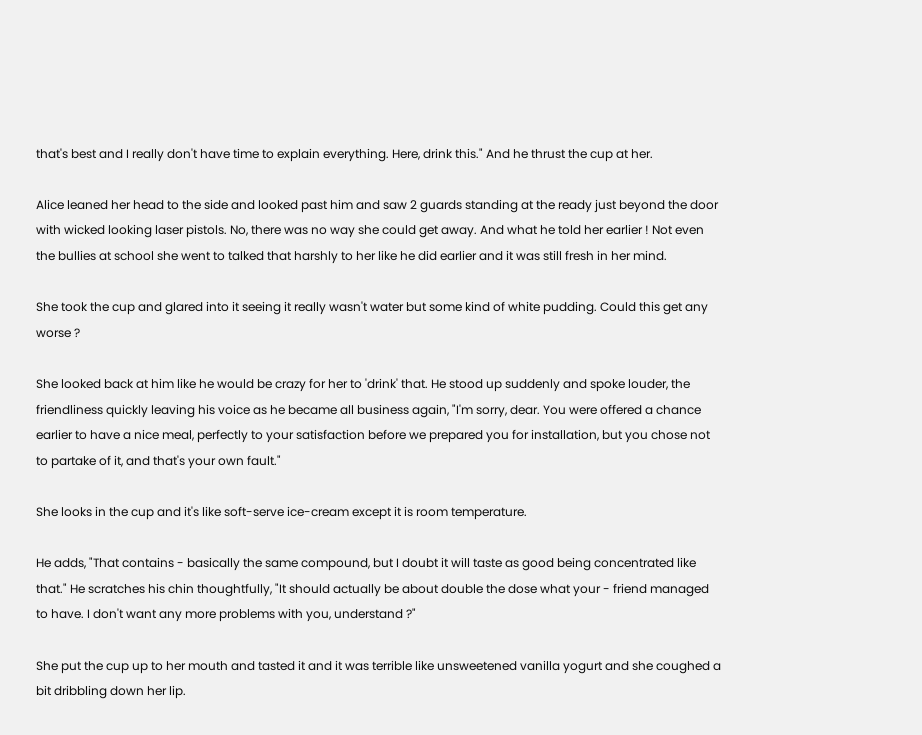that's best and I really don't have time to explain everything. Here, drink this." And he thrust the cup at her.

Alice leaned her head to the side and looked past him and saw 2 guards standing at the ready just beyond the door with wicked looking laser pistols. No, there was no way she could get away. And what he told her earlier ! Not even the bullies at school she went to talked that harshly to her like he did earlier and it was still fresh in her mind.

She took the cup and glared into it seeing it really wasn't water but some kind of white pudding. Could this get any worse ?

She looked back at him like he would be crazy for her to 'drink' that. He stood up suddenly and spoke louder, the friendliness quickly leaving his voice as he became all business again, "I'm sorry, dear. You were offered a chance earlier to have a nice meal, perfectly to your satisfaction before we prepared you for installation, but you chose not to partake of it, and that's your own fault."

She looks in the cup and it's like soft-serve ice-cream except it is room temperature.

He adds, "That contains - basically the same compound, but I doubt it will taste as good being concentrated like that." He scratches his chin thoughtfully, "It should actually be about double the dose what your - friend managed to have. I don't want any more problems with you, understand ?"

She put the cup up to her mouth and tasted it and it was terrible like unsweetened vanilla yogurt and she coughed a bit dribbling down her lip.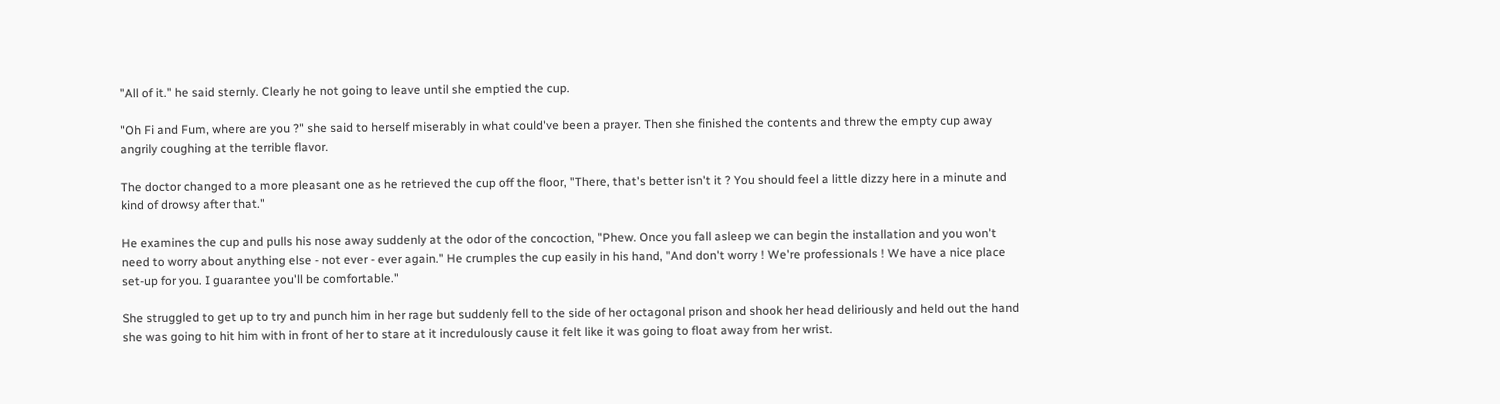"All of it." he said sternly. Clearly he not going to leave until she emptied the cup.

"Oh Fi and Fum, where are you ?" she said to herself miserably in what could've been a prayer. Then she finished the contents and threw the empty cup away angrily coughing at the terrible flavor.

The doctor changed to a more pleasant one as he retrieved the cup off the floor, "There, that's better isn't it ? You should feel a little dizzy here in a minute and kind of drowsy after that."

He examines the cup and pulls his nose away suddenly at the odor of the concoction, "Phew. Once you fall asleep we can begin the installation and you won't need to worry about anything else - not ever - ever again." He crumples the cup easily in his hand, "And don't worry ! We're professionals ! We have a nice place set-up for you. I guarantee you'll be comfortable."

She struggled to get up to try and punch him in her rage but suddenly fell to the side of her octagonal prison and shook her head deliriously and held out the hand she was going to hit him with in front of her to stare at it incredulously cause it felt like it was going to float away from her wrist.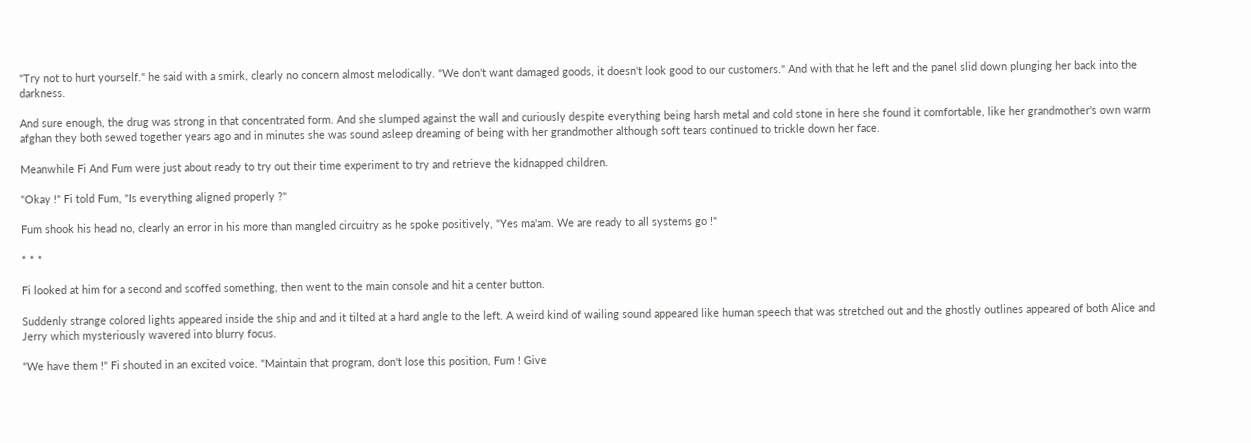"Try not to hurt yourself." he said with a smirk, clearly no concern almost melodically. "We don't want damaged goods, it doesn't look good to our customers." And with that he left and the panel slid down plunging her back into the darkness.

And sure enough, the drug was strong in that concentrated form. And she slumped against the wall and curiously despite everything being harsh metal and cold stone in here she found it comfortable, like her grandmother's own warm afghan they both sewed together years ago and in minutes she was sound asleep dreaming of being with her grandmother although soft tears continued to trickle down her face.

Meanwhile Fi And Fum were just about ready to try out their time experiment to try and retrieve the kidnapped children.

"Okay !" Fi told Fum, "Is everything aligned properly ?"

Fum shook his head no, clearly an error in his more than mangled circuitry as he spoke positively, "Yes ma'am. We are ready to all systems go !"

* * *

Fi looked at him for a second and scoffed something, then went to the main console and hit a center button.

Suddenly strange colored lights appeared inside the ship and and it tilted at a hard angle to the left. A weird kind of wailing sound appeared like human speech that was stretched out and the ghostly outlines appeared of both Alice and Jerry which mysteriously wavered into blurry focus.

"We have them !" Fi shouted in an excited voice. "Maintain that program, don't lose this position, Fum ! Give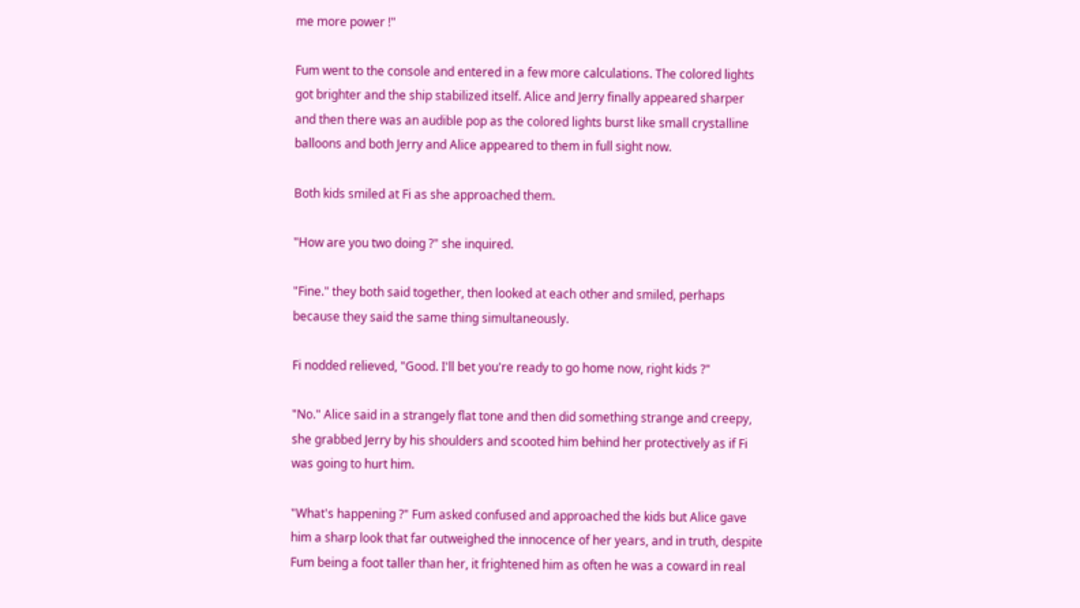me more power !"

Fum went to the console and entered in a few more calculations. The colored lights got brighter and the ship stabilized itself. Alice and Jerry finally appeared sharper and then there was an audible pop as the colored lights burst like small crystalline balloons and both Jerry and Alice appeared to them in full sight now.

Both kids smiled at Fi as she approached them.

"How are you two doing ?" she inquired.

"Fine." they both said together, then looked at each other and smiled, perhaps because they said the same thing simultaneously.

Fi nodded relieved, "Good. I'll bet you're ready to go home now, right kids ?"

"No." Alice said in a strangely flat tone and then did something strange and creepy, she grabbed Jerry by his shoulders and scooted him behind her protectively as if Fi was going to hurt him.

"What's happening ?" Fum asked confused and approached the kids but Alice gave him a sharp look that far outweighed the innocence of her years, and in truth, despite Fum being a foot taller than her, it frightened him as often he was a coward in real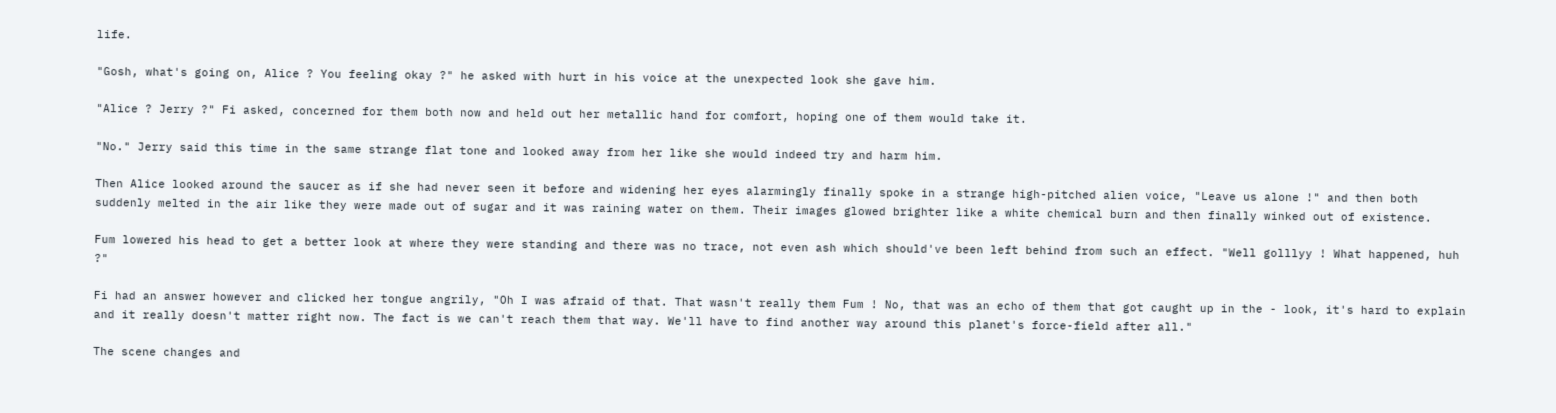life.

"Gosh, what's going on, Alice ? You feeling okay ?" he asked with hurt in his voice at the unexpected look she gave him.

"Alice ? Jerry ?" Fi asked, concerned for them both now and held out her metallic hand for comfort, hoping one of them would take it.

"No." Jerry said this time in the same strange flat tone and looked away from her like she would indeed try and harm him.

Then Alice looked around the saucer as if she had never seen it before and widening her eyes alarmingly finally spoke in a strange high-pitched alien voice, "Leave us alone !" and then both suddenly melted in the air like they were made out of sugar and it was raining water on them. Their images glowed brighter like a white chemical burn and then finally winked out of existence.

Fum lowered his head to get a better look at where they were standing and there was no trace, not even ash which should've been left behind from such an effect. "Well golllyy ! What happened, huh ?"

Fi had an answer however and clicked her tongue angrily, "Oh I was afraid of that. That wasn't really them Fum ! No, that was an echo of them that got caught up in the - look, it's hard to explain and it really doesn't matter right now. The fact is we can't reach them that way. We'll have to find another way around this planet's force-field after all."

The scene changes and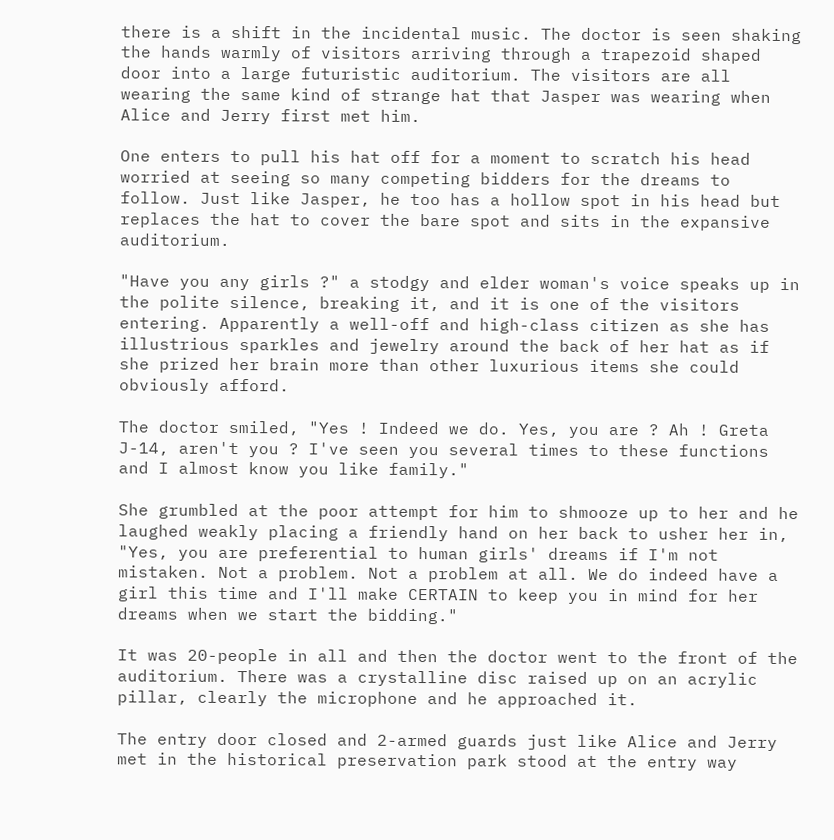there is a shift in the incidental music. The doctor is seen shaking the hands warmly of visitors arriving through a trapezoid shaped door into a large futuristic auditorium. The visitors are all wearing the same kind of strange hat that Jasper was wearing when Alice and Jerry first met him.

One enters to pull his hat off for a moment to scratch his head worried at seeing so many competing bidders for the dreams to follow. Just like Jasper, he too has a hollow spot in his head but replaces the hat to cover the bare spot and sits in the expansive auditorium.

"Have you any girls ?" a stodgy and elder woman's voice speaks up in the polite silence, breaking it, and it is one of the visitors entering. Apparently a well-off and high-class citizen as she has illustrious sparkles and jewelry around the back of her hat as if she prized her brain more than other luxurious items she could obviously afford.

The doctor smiled, "Yes ! Indeed we do. Yes, you are ? Ah ! Greta J-14, aren't you ? I've seen you several times to these functions and I almost know you like family."

She grumbled at the poor attempt for him to shmooze up to her and he laughed weakly placing a friendly hand on her back to usher her in, "Yes, you are preferential to human girls' dreams if I'm not mistaken. Not a problem. Not a problem at all. We do indeed have a girl this time and I'll make CERTAIN to keep you in mind for her dreams when we start the bidding."

It was 20-people in all and then the doctor went to the front of the auditorium. There was a crystalline disc raised up on an acrylic pillar, clearly the microphone and he approached it.

The entry door closed and 2-armed guards just like Alice and Jerry met in the historical preservation park stood at the entry way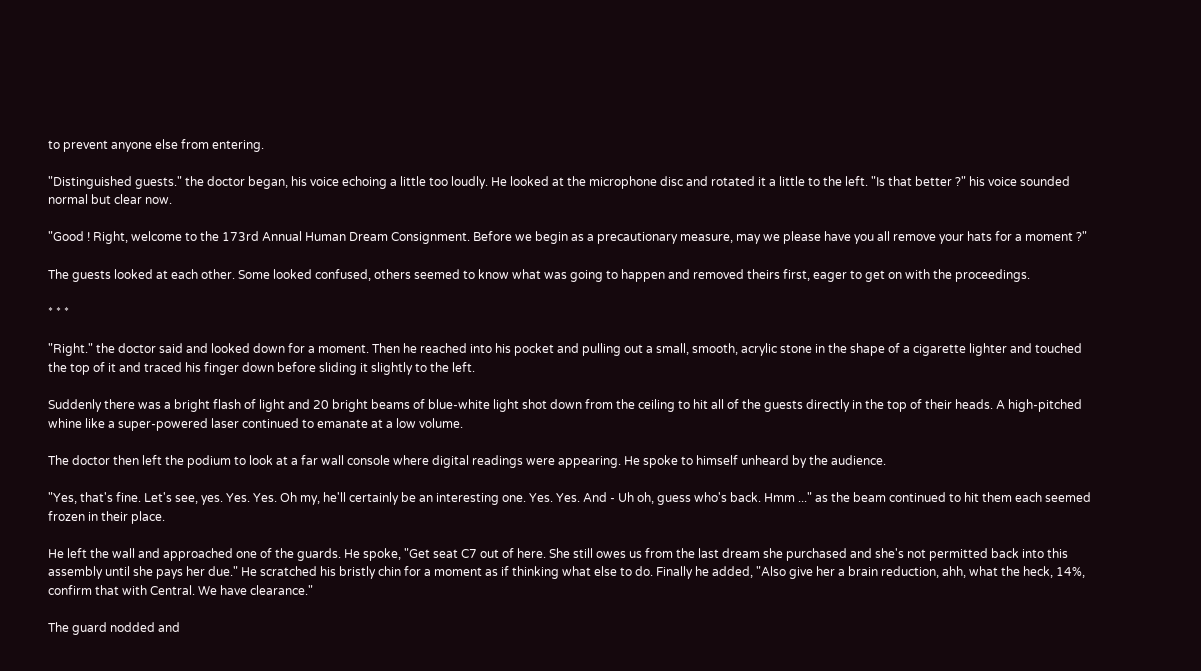to prevent anyone else from entering.

"Distinguished guests." the doctor began, his voice echoing a little too loudly. He looked at the microphone disc and rotated it a little to the left. "Is that better ?" his voice sounded normal but clear now.

"Good ! Right, welcome to the 173rd Annual Human Dream Consignment. Before we begin as a precautionary measure, may we please have you all remove your hats for a moment ?"

The guests looked at each other. Some looked confused, others seemed to know what was going to happen and removed theirs first, eager to get on with the proceedings.

* * *

"Right." the doctor said and looked down for a moment. Then he reached into his pocket and pulling out a small, smooth, acrylic stone in the shape of a cigarette lighter and touched the top of it and traced his finger down before sliding it slightly to the left.

Suddenly there was a bright flash of light and 20 bright beams of blue-white light shot down from the ceiling to hit all of the guests directly in the top of their heads. A high-pitched whine like a super-powered laser continued to emanate at a low volume.

The doctor then left the podium to look at a far wall console where digital readings were appearing. He spoke to himself unheard by the audience.

"Yes, that's fine. Let's see, yes. Yes. Yes. Oh my, he'll certainly be an interesting one. Yes. Yes. And - Uh oh, guess who's back. Hmm ..." as the beam continued to hit them each seemed frozen in their place.

He left the wall and approached one of the guards. He spoke, "Get seat C7 out of here. She still owes us from the last dream she purchased and she's not permitted back into this assembly until she pays her due." He scratched his bristly chin for a moment as if thinking what else to do. Finally he added, "Also give her a brain reduction, ahh, what the heck, 14%, confirm that with Central. We have clearance."

The guard nodded and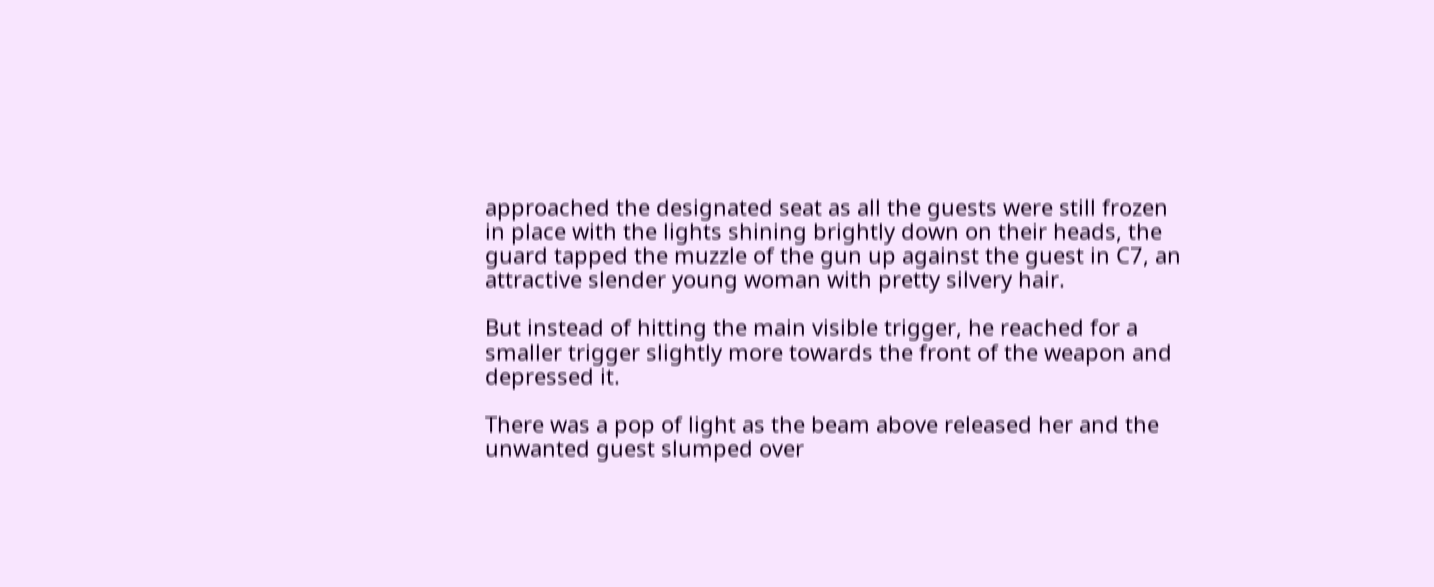approached the designated seat as all the guests were still frozen in place with the lights shining brightly down on their heads, the guard tapped the muzzle of the gun up against the guest in C7, an attractive slender young woman with pretty silvery hair.

But instead of hitting the main visible trigger, he reached for a smaller trigger slightly more towards the front of the weapon and depressed it.

There was a pop of light as the beam above released her and the unwanted guest slumped over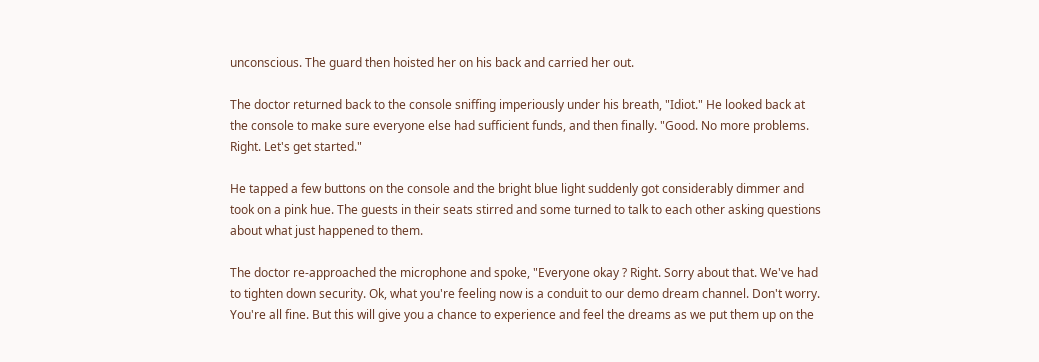unconscious. The guard then hoisted her on his back and carried her out.

The doctor returned back to the console sniffing imperiously under his breath, "Idiot." He looked back at the console to make sure everyone else had sufficient funds, and then finally. "Good. No more problems. Right. Let's get started."

He tapped a few buttons on the console and the bright blue light suddenly got considerably dimmer and took on a pink hue. The guests in their seats stirred and some turned to talk to each other asking questions about what just happened to them.

The doctor re-approached the microphone and spoke, "Everyone okay ? Right. Sorry about that. We've had to tighten down security. Ok, what you're feeling now is a conduit to our demo dream channel. Don't worry. You're all fine. But this will give you a chance to experience and feel the dreams as we put them up on the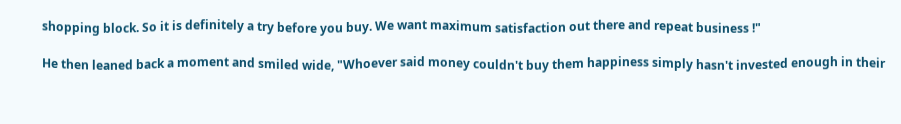shopping block. So it is definitely a try before you buy. We want maximum satisfaction out there and repeat business !"

He then leaned back a moment and smiled wide, "Whoever said money couldn't buy them happiness simply hasn't invested enough in their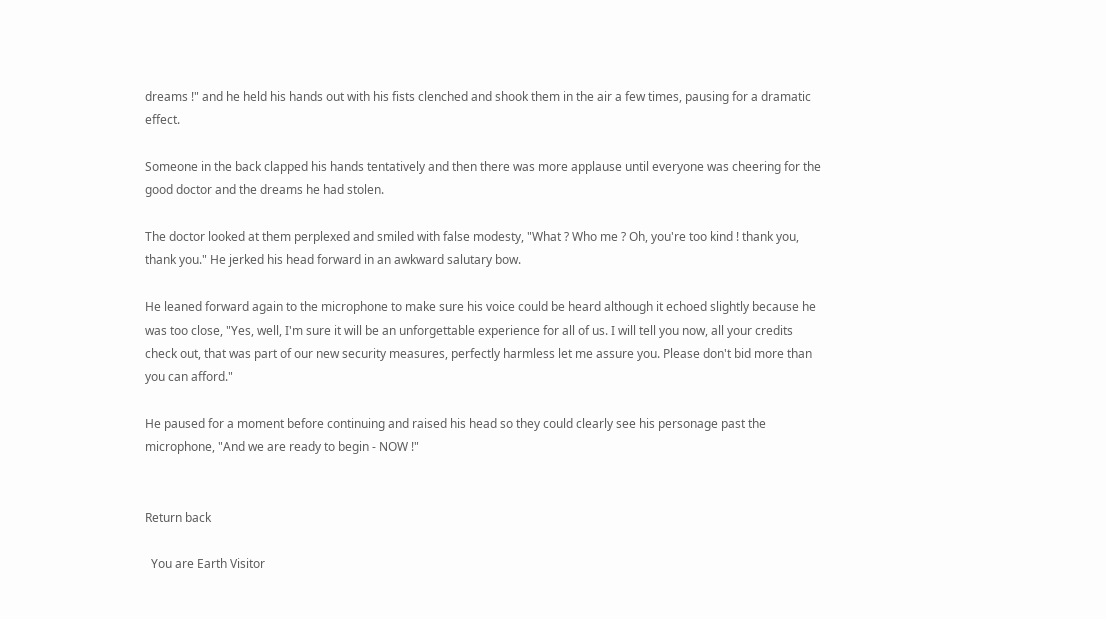dreams !" and he held his hands out with his fists clenched and shook them in the air a few times, pausing for a dramatic effect.

Someone in the back clapped his hands tentatively and then there was more applause until everyone was cheering for the good doctor and the dreams he had stolen.

The doctor looked at them perplexed and smiled with false modesty, "What ? Who me ? Oh, you're too kind ! thank you, thank you." He jerked his head forward in an awkward salutary bow.

He leaned forward again to the microphone to make sure his voice could be heard although it echoed slightly because he was too close, "Yes, well, I'm sure it will be an unforgettable experience for all of us. I will tell you now, all your credits check out, that was part of our new security measures, perfectly harmless let me assure you. Please don't bid more than you can afford."

He paused for a moment before continuing and raised his head so they could clearly see his personage past the microphone, "And we are ready to begin - NOW !"


Return back

  You are Earth Visitor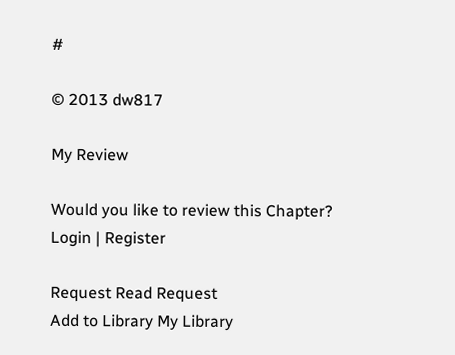#

© 2013 dw817

My Review

Would you like to review this Chapter?
Login | Register

Request Read Request
Add to Library My Library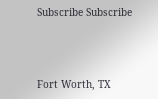Subscribe Subscribe



Fort Worth, TX